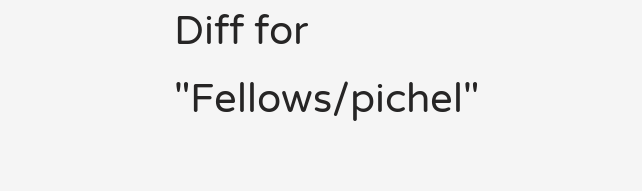Diff for "Fellows/pichel"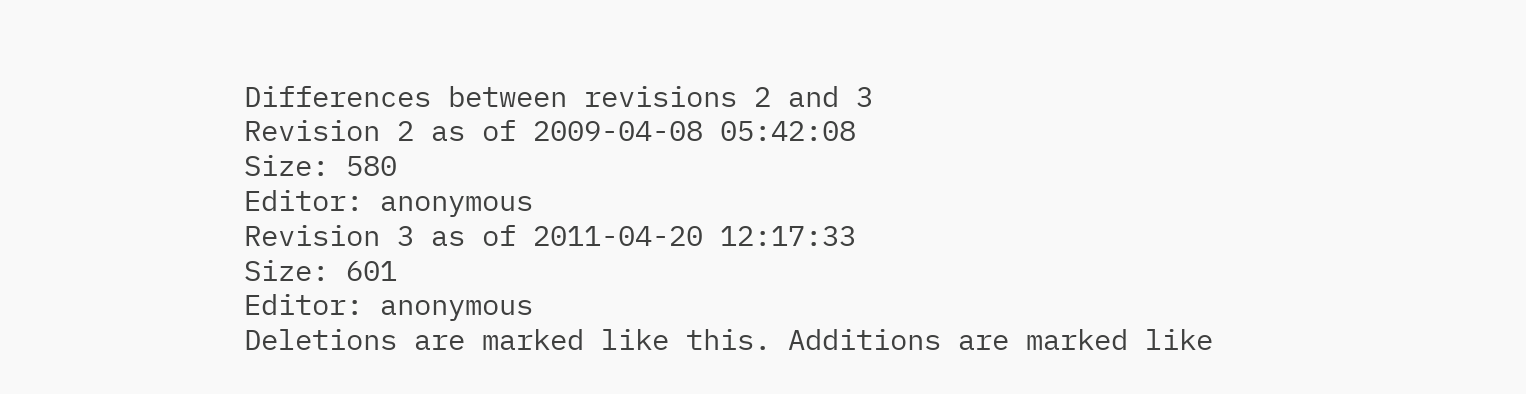Differences between revisions 2 and 3
Revision 2 as of 2009-04-08 05:42:08
Size: 580
Editor: anonymous
Revision 3 as of 2011-04-20 12:17:33
Size: 601
Editor: anonymous
Deletions are marked like this. Additions are marked like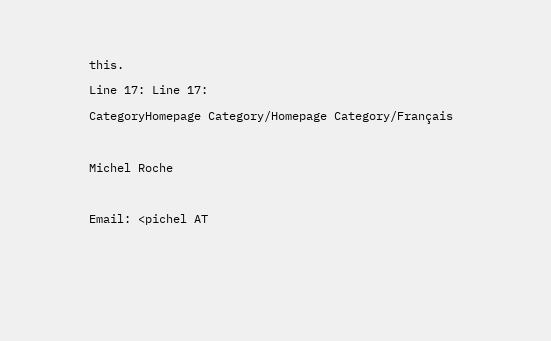this.
Line 17: Line 17:
CategoryHomepage Category/Homepage Category/Français

Michel Roche

Email: <pichel AT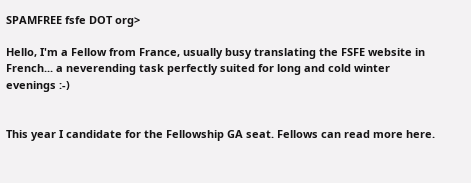SPAMFREE fsfe DOT org>

Hello, I'm a Fellow from France, usually busy translating the FSFE website in French... a neverending task perfectly suited for long and cold winter evenings :-)


This year I candidate for the Fellowship GA seat. Fellows can read more here.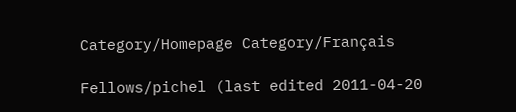Category/Homepage Category/Français

Fellows/pichel (last edited 2011-04-20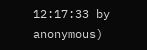12:17:33 by anonymous)